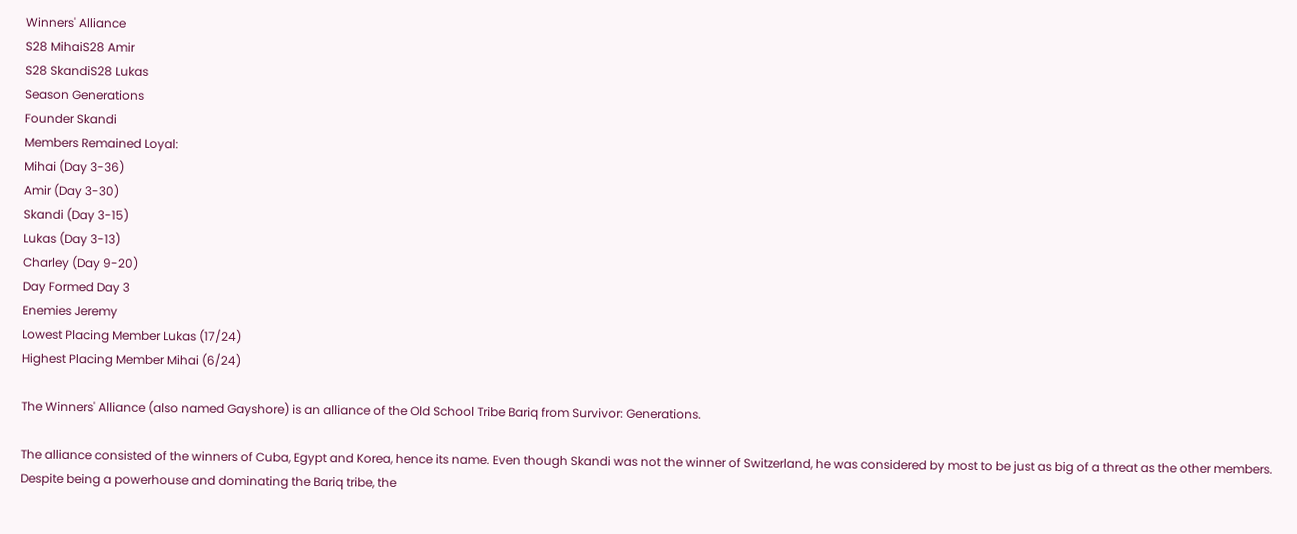Winners' Alliance
S28 MihaiS28 Amir
S28 SkandiS28 Lukas
Season Generations
Founder Skandi
Members Remained Loyal:
Mihai (Day 3-36)
Amir (Day 3-30)
Skandi (Day 3-15)
Lukas (Day 3-13)
Charley (Day 9-20)
Day Formed Day 3
Enemies Jeremy
Lowest Placing Member Lukas (17/24)
Highest Placing Member Mihai (6/24)

The Winners' Alliance (also named Gayshore) is an alliance of the Old School Tribe Bariq from Survivor: Generations.

The alliance consisted of the winners of Cuba, Egypt and Korea, hence its name. Even though Skandi was not the winner of Switzerland, he was considered by most to be just as big of a threat as the other members. Despite being a powerhouse and dominating the Bariq tribe, the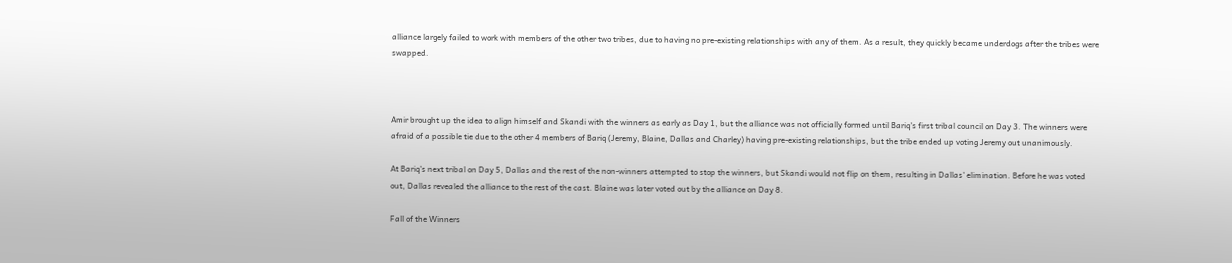alliance largely failed to work with members of the other two tribes, due to having no pre-existing relationships with any of them. As a result, they quickly became underdogs after the tribes were swapped.



Amir brought up the idea to align himself and Skandi with the winners as early as Day 1, but the alliance was not officially formed until Bariq's first tribal council on Day 3. The winners were afraid of a possible tie due to the other 4 members of Bariq (Jeremy, Blaine, Dallas and Charley) having pre-existing relationships, but the tribe ended up voting Jeremy out unanimously.

At Bariq's next tribal on Day 5, Dallas and the rest of the non-winners attempted to stop the winners, but Skandi would not flip on them, resulting in Dallas' elimination. Before he was voted out, Dallas revealed the alliance to the rest of the cast. Blaine was later voted out by the alliance on Day 8.

Fall of the Winners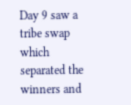Day 9 saw a tribe swap which separated the winners and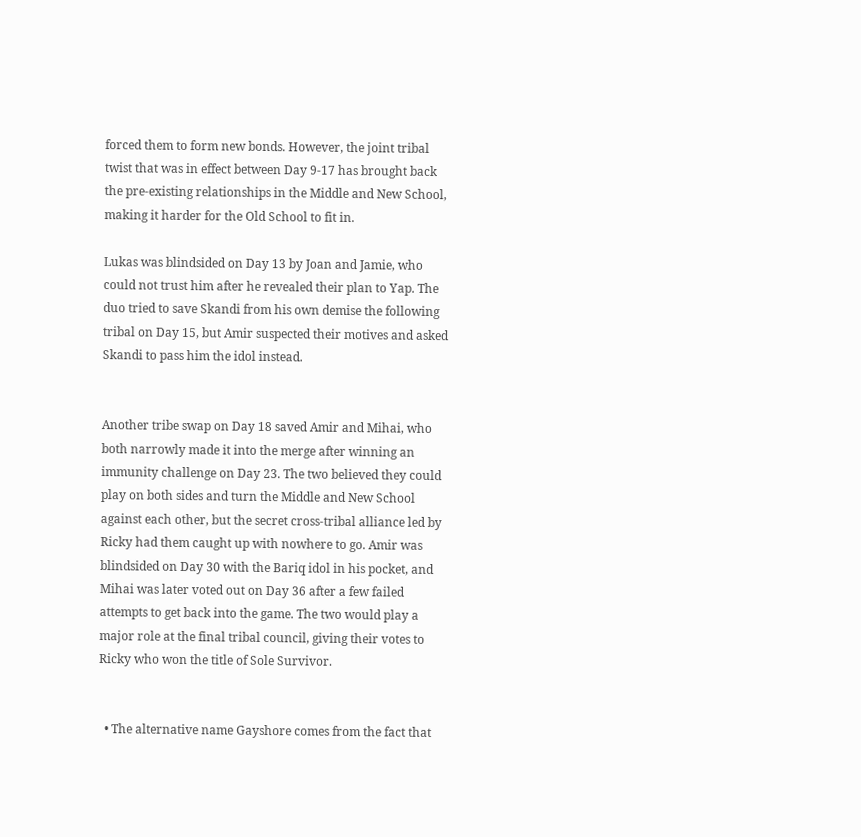forced them to form new bonds. However, the joint tribal twist that was in effect between Day 9-17 has brought back the pre-existing relationships in the Middle and New School, making it harder for the Old School to fit in.

Lukas was blindsided on Day 13 by Joan and Jamie, who could not trust him after he revealed their plan to Yap. The duo tried to save Skandi from his own demise the following tribal on Day 15, but Amir suspected their motives and asked Skandi to pass him the idol instead.


Another tribe swap on Day 18 saved Amir and Mihai, who both narrowly made it into the merge after winning an immunity challenge on Day 23. The two believed they could play on both sides and turn the Middle and New School against each other, but the secret cross-tribal alliance led by Ricky had them caught up with nowhere to go. Amir was blindsided on Day 30 with the Bariq idol in his pocket, and Mihai was later voted out on Day 36 after a few failed attempts to get back into the game. The two would play a major role at the final tribal council, giving their votes to Ricky who won the title of Sole Survivor.


  • The alternative name Gayshore comes from the fact that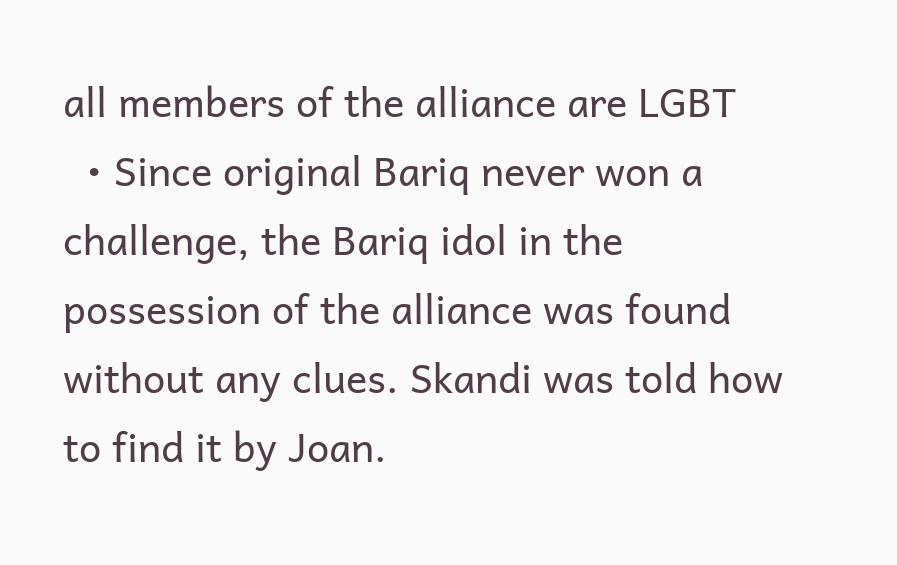all members of the alliance are LGBT
  • Since original Bariq never won a challenge, the Bariq idol in the possession of the alliance was found without any clues. Skandi was told how to find it by Joan.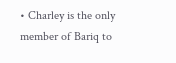• Charley is the only member of Bariq to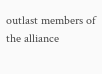outlast members of the alliance